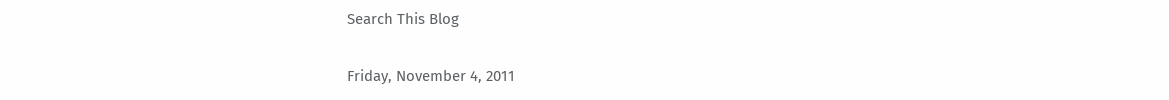Search This Blog

Friday, November 4, 2011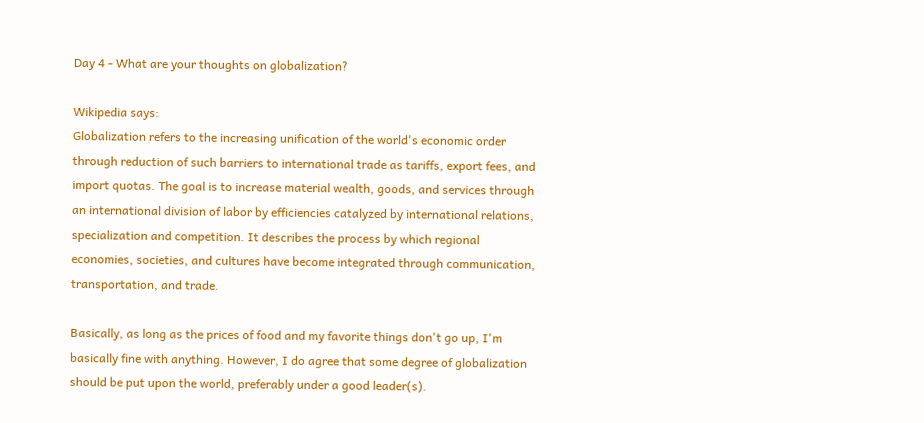Day 4 - What are your thoughts on globalization?

Wikipedia says:
Globalization refers to the increasing unification of the world's economic order through reduction of such barriers to international trade as tariffs, export fees, and import quotas. The goal is to increase material wealth, goods, and services through an international division of labor by efficiencies catalyzed by international relations, specialization and competition. It describes the process by which regional economies, societies, and cultures have become integrated through communication, transportation, and trade.

Basically, as long as the prices of food and my favorite things don't go up, I'm basically fine with anything. However, I do agree that some degree of globalization should be put upon the world, preferably under a good leader(s).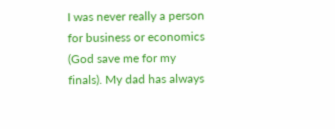I was never really a person for business or economics (God save me for my finals). My dad has always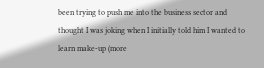been trying to push me into the business sector and thought I was joking when I initially told him I wanted to learn make-up (more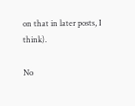on that in later posts, I think).

No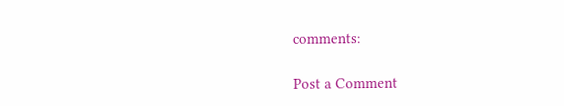comments:

Post a Comment